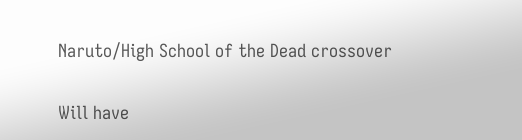Naruto/High School of the Dead crossover

Will have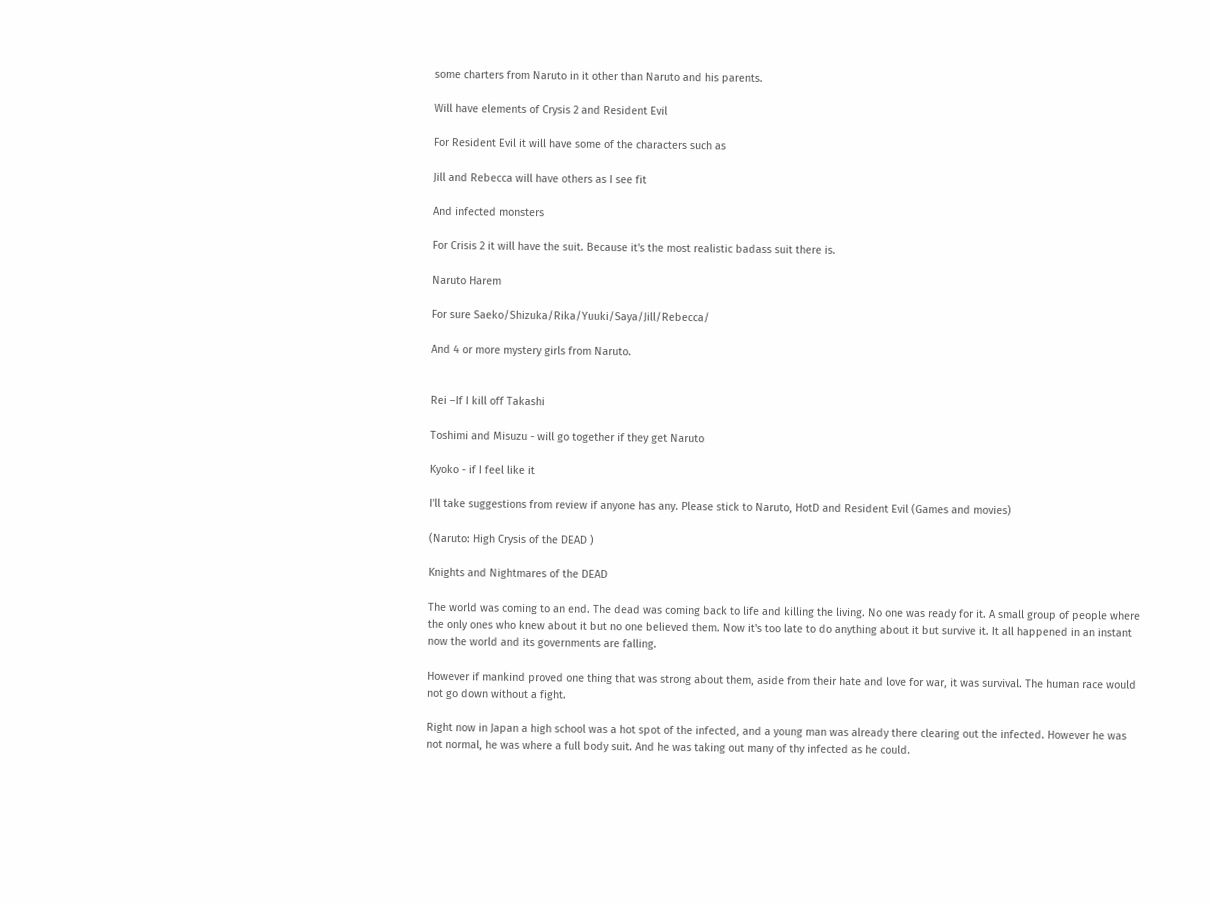some charters from Naruto in it other than Naruto and his parents.

Will have elements of Crysis 2 and Resident Evil

For Resident Evil it will have some of the characters such as

Jill and Rebecca will have others as I see fit

And infected monsters

For Crisis 2 it will have the suit. Because it's the most realistic badass suit there is.

Naruto Harem

For sure Saeko/Shizuka/Rika/Yuuki/Saya/Jill/Rebecca/

And 4 or more mystery girls from Naruto.


Rei –If I kill off Takashi

Toshimi and Misuzu - will go together if they get Naruto

Kyoko - if I feel like it

I'll take suggestions from review if anyone has any. Please stick to Naruto, HotD and Resident Evil (Games and movies)

(Naruto: High Crysis of the DEAD )

Knights and Nightmares of the DEAD

The world was coming to an end. The dead was coming back to life and killing the living. No one was ready for it. A small group of people where the only ones who knew about it but no one believed them. Now it's too late to do anything about it but survive it. It all happened in an instant now the world and its governments are falling.

However if mankind proved one thing that was strong about them, aside from their hate and love for war, it was survival. The human race would not go down without a fight.

Right now in Japan a high school was a hot spot of the infected, and a young man was already there clearing out the infected. However he was not normal, he was where a full body suit. And he was taking out many of thy infected as he could.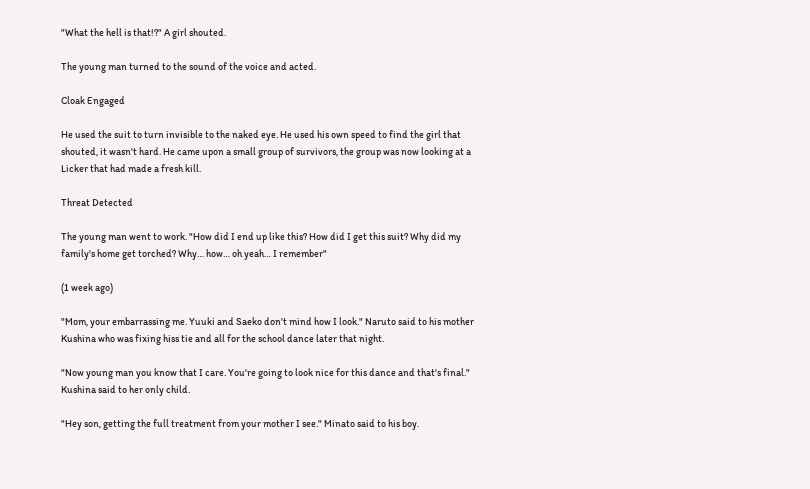"What the hell is that!?" A girl shouted.

The young man turned to the sound of the voice and acted.

Cloak Engaged

He used the suit to turn invisible to the naked eye. He used his own speed to find the girl that shouted, it wasn't hard. He came upon a small group of survivors, the group was now looking at a Licker that had made a fresh kill.

Threat Detected

The young man went to work. "How did I end up like this? How did I get this suit? Why did my family's home get torched? Why… how… oh yeah… I remember"

(1 week ago)

"Mom, your embarrassing me. Yuuki and Saeko don't mind how I look." Naruto said to his mother Kushina who was fixing hiss tie and all for the school dance later that night.

"Now young man you know that I care. You're going to look nice for this dance and that's final." Kushina said to her only child.

"Hey son, getting the full treatment from your mother I see." Minato said to his boy.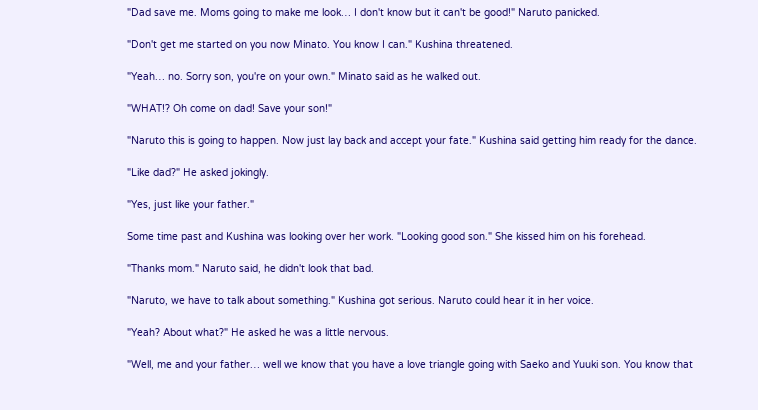"Dad save me. Moms going to make me look… I don't know but it can't be good!" Naruto panicked.

"Don't get me started on you now Minato. You know I can." Kushina threatened.

"Yeah… no. Sorry son, you're on your own." Minato said as he walked out.

"WHAT!? Oh come on dad! Save your son!"

"Naruto this is going to happen. Now just lay back and accept your fate." Kushina said getting him ready for the dance.

"Like dad?" He asked jokingly.

"Yes, just like your father."

Some time past and Kushina was looking over her work. "Looking good son." She kissed him on his forehead.

"Thanks mom." Naruto said, he didn't look that bad.

"Naruto, we have to talk about something." Kushina got serious. Naruto could hear it in her voice.

"Yeah? About what?" He asked he was a little nervous.

"Well, me and your father… well we know that you have a love triangle going with Saeko and Yuuki son. You know that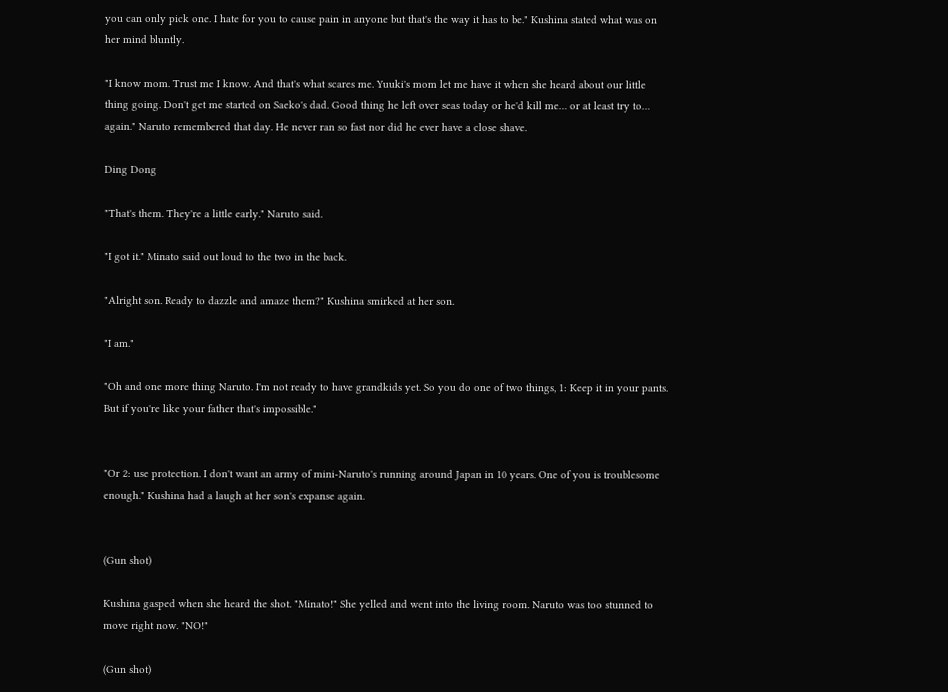you can only pick one. I hate for you to cause pain in anyone but that's the way it has to be." Kushina stated what was on her mind bluntly.

"I know mom. Trust me I know. And that's what scares me. Yuuki's mom let me have it when she heard about our little thing going. Don't get me started on Saeko's dad. Good thing he left over seas today or he'd kill me… or at least try to… again." Naruto remembered that day. He never ran so fast nor did he ever have a close shave.

Ding Dong

"That's them. They're a little early." Naruto said.

"I got it." Minato said out loud to the two in the back.

"Alright son. Ready to dazzle and amaze them?" Kushina smirked at her son.

"I am."

"Oh and one more thing Naruto. I'm not ready to have grandkids yet. So you do one of two things, 1: Keep it in your pants. But if you're like your father that's impossible."


"Or 2: use protection. I don't want an army of mini-Naruto's running around Japan in 10 years. One of you is troublesome enough." Kushina had a laugh at her son's expanse again.


(Gun shot)

Kushina gasped when she heard the shot. "Minato!" She yelled and went into the living room. Naruto was too stunned to move right now. "NO!"

(Gun shot)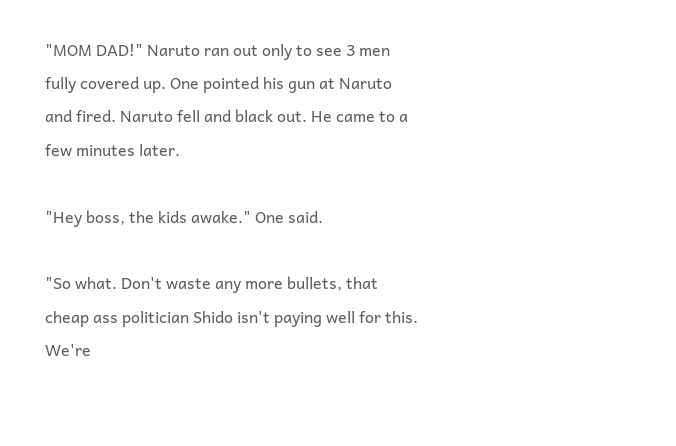"MOM DAD!" Naruto ran out only to see 3 men fully covered up. One pointed his gun at Naruto and fired. Naruto fell and black out. He came to a few minutes later.

"Hey boss, the kids awake." One said.

"So what. Don't waste any more bullets, that cheap ass politician Shido isn't paying well for this. We're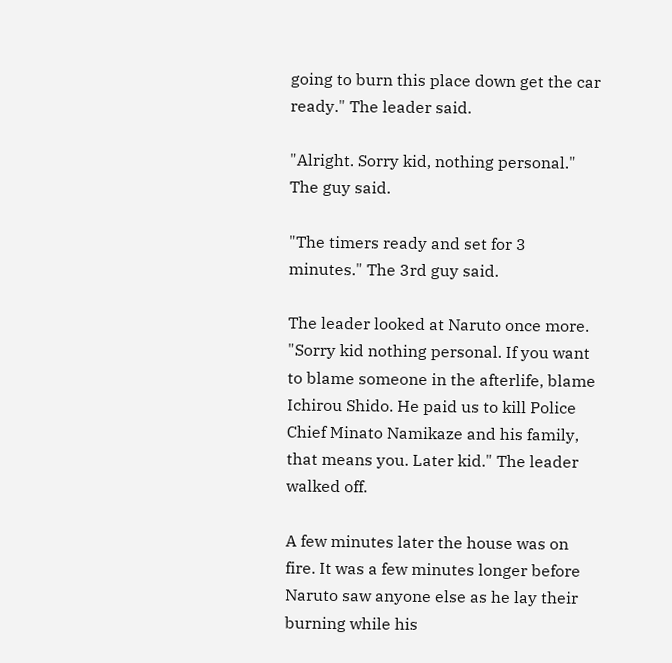going to burn this place down get the car ready." The leader said.

"Alright. Sorry kid, nothing personal." The guy said.

"The timers ready and set for 3 minutes." The 3rd guy said.

The leader looked at Naruto once more. "Sorry kid nothing personal. If you want to blame someone in the afterlife, blame Ichirou Shido. He paid us to kill Police Chief Minato Namikaze and his family, that means you. Later kid." The leader walked off.

A few minutes later the house was on fire. It was a few minutes longer before Naruto saw anyone else as he lay their burning while his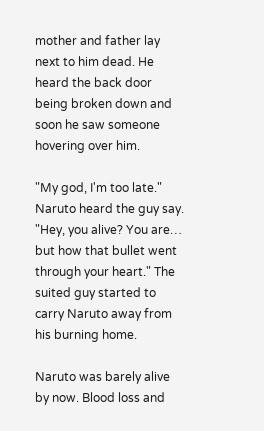mother and father lay next to him dead. He heard the back door being broken down and soon he saw someone hovering over him.

"My god, I'm too late." Naruto heard the guy say. "Hey, you alive? You are… but how that bullet went through your heart." The suited guy started to carry Naruto away from his burning home.

Naruto was barely alive by now. Blood loss and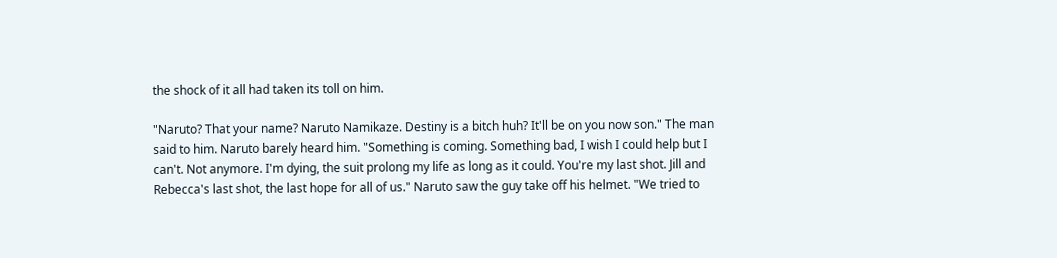the shock of it all had taken its toll on him.

"Naruto? That your name? Naruto Namikaze. Destiny is a bitch huh? It'll be on you now son." The man said to him. Naruto barely heard him. "Something is coming. Something bad, I wish I could help but I can't. Not anymore. I'm dying, the suit prolong my life as long as it could. You're my last shot. Jill and Rebecca's last shot, the last hope for all of us." Naruto saw the guy take off his helmet. "We tried to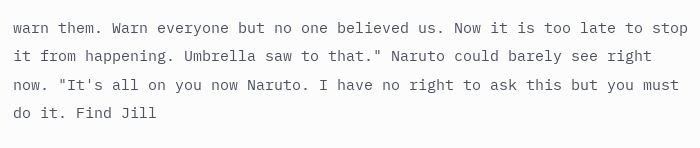warn them. Warn everyone but no one believed us. Now it is too late to stop it from happening. Umbrella saw to that." Naruto could barely see right now. "It's all on you now Naruto. I have no right to ask this but you must do it. Find Jill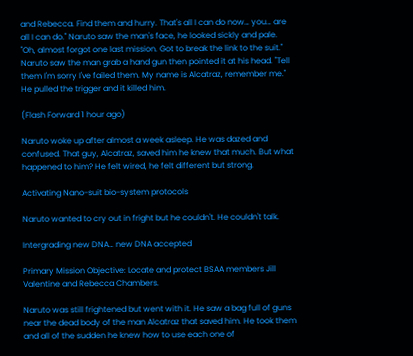and Rebecca. Find them and hurry. That's all I can do now… you… are all I can do." Naruto saw the man's face, he looked sickly and pale. "Oh, almost forgot one last mission. Got to break the link to the suit." Naruto saw the man grab a hand gun then pointed it at his head. "Tell them I'm sorry I've failed them. My name is Alcatraz, remember me." He pulled the trigger and it killed him.

(Flash Forward 1 hour ago)

Naruto woke up after almost a week asleep. He was dazed and confused. That guy, Alcatraz, saved him he knew that much. But what happened to him? He felt wired, he felt different but strong.

Activating Nano-suit bio-system protocols

Naruto wanted to cry out in fright but he couldn't. He couldn't talk.

Intergrading new DNA… new DNA accepted

Primary Mission Objective: Locate and protect BSAA members Jill Valentine and Rebecca Chambers.

Naruto was still frightened but went with it. He saw a bag full of guns near the dead body of the man Alcatraz that saved him. He took them and all of the sudden he knew how to use each one of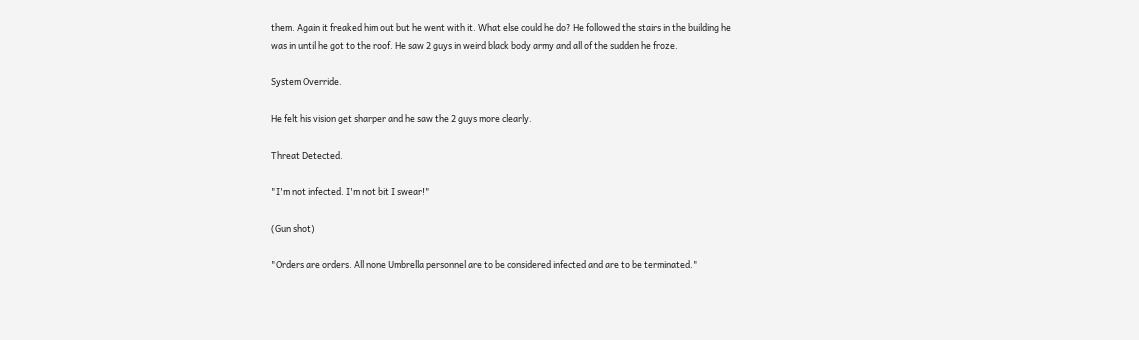them. Again it freaked him out but he went with it. What else could he do? He followed the stairs in the building he was in until he got to the roof. He saw 2 guys in weird black body army and all of the sudden he froze.

System Override.

He felt his vision get sharper and he saw the 2 guys more clearly.

Threat Detected.

"I'm not infected. I'm not bit I swear!"

(Gun shot)

"Orders are orders. All none Umbrella personnel are to be considered infected and are to be terminated."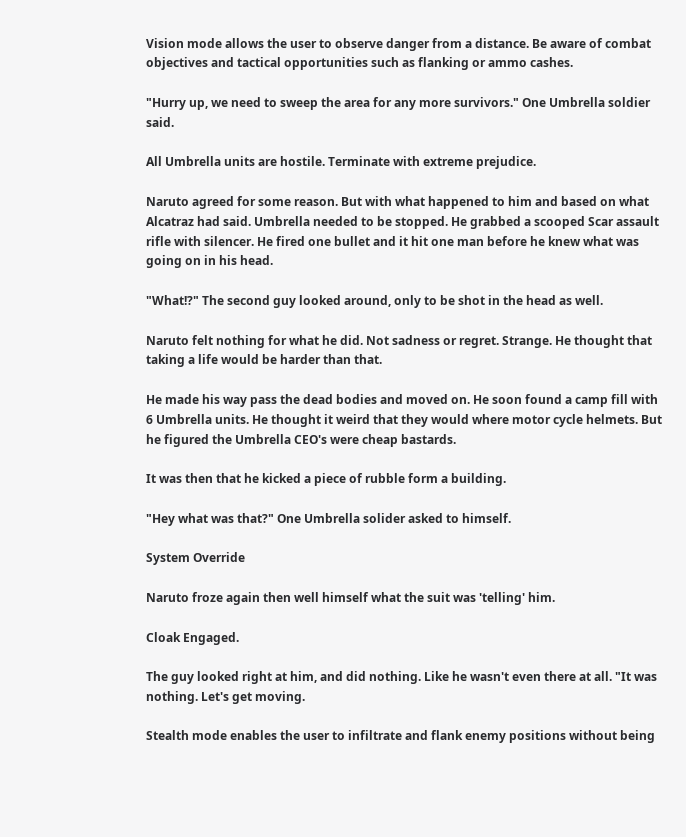Vision mode allows the user to observe danger from a distance. Be aware of combat objectives and tactical opportunities such as flanking or ammo cashes.

"Hurry up, we need to sweep the area for any more survivors." One Umbrella soldier said.

All Umbrella units are hostile. Terminate with extreme prejudice.

Naruto agreed for some reason. But with what happened to him and based on what Alcatraz had said. Umbrella needed to be stopped. He grabbed a scooped Scar assault rifle with silencer. He fired one bullet and it hit one man before he knew what was going on in his head.

"What!?" The second guy looked around, only to be shot in the head as well.

Naruto felt nothing for what he did. Not sadness or regret. Strange. He thought that taking a life would be harder than that.

He made his way pass the dead bodies and moved on. He soon found a camp fill with 6 Umbrella units. He thought it weird that they would where motor cycle helmets. But he figured the Umbrella CEO's were cheap bastards.

It was then that he kicked a piece of rubble form a building.

"Hey what was that?" One Umbrella solider asked to himself.

System Override

Naruto froze again then well himself what the suit was 'telling' him.

Cloak Engaged.

The guy looked right at him, and did nothing. Like he wasn't even there at all. "It was nothing. Let's get moving.

Stealth mode enables the user to infiltrate and flank enemy positions without being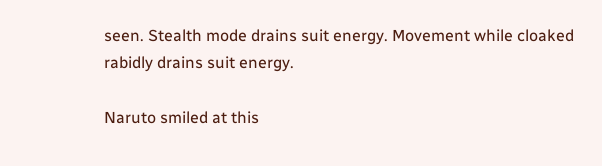seen. Stealth mode drains suit energy. Movement while cloaked rabidly drains suit energy.

Naruto smiled at this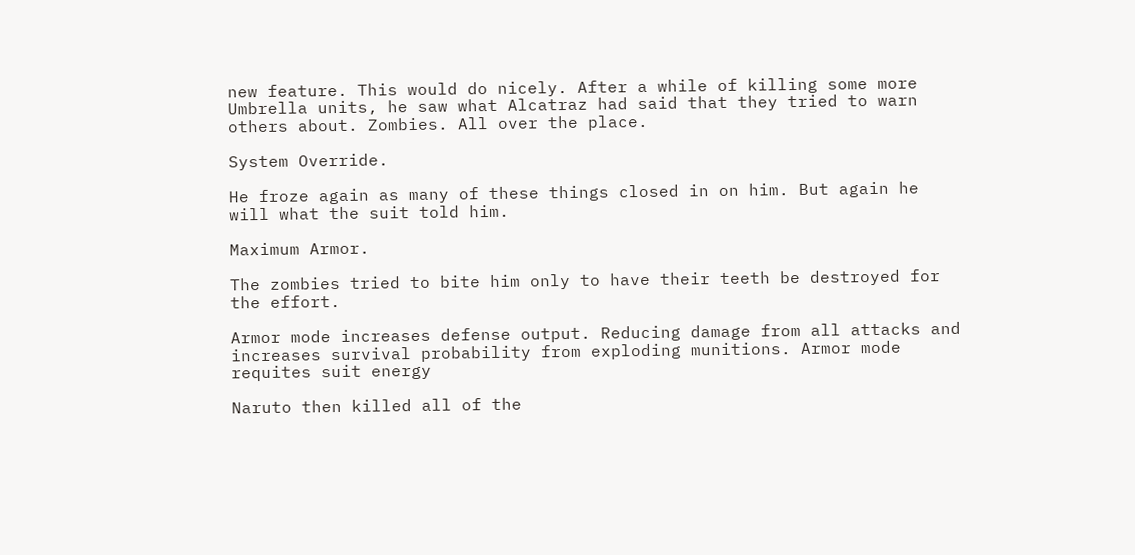new feature. This would do nicely. After a while of killing some more Umbrella units, he saw what Alcatraz had said that they tried to warn others about. Zombies. All over the place.

System Override.

He froze again as many of these things closed in on him. But again he will what the suit told him.

Maximum Armor.

The zombies tried to bite him only to have their teeth be destroyed for the effort.

Armor mode increases defense output. Reducing damage from all attacks and increases survival probability from exploding munitions. Armor mode requites suit energy

Naruto then killed all of the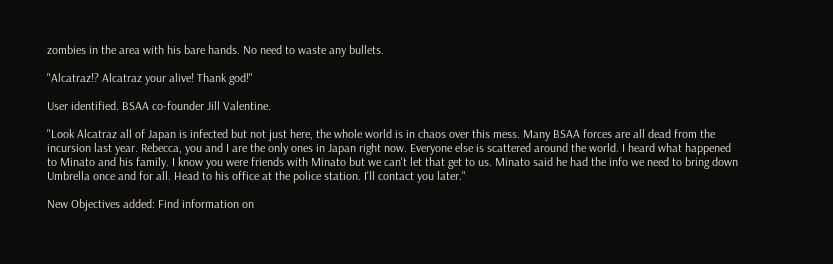zombies in the area with his bare hands. No need to waste any bullets.

"Alcatraz!? Alcatraz your alive! Thank god!"

User identified. BSAA co-founder Jill Valentine.

"Look Alcatraz all of Japan is infected but not just here, the whole world is in chaos over this mess. Many BSAA forces are all dead from the incursion last year. Rebecca, you and I are the only ones in Japan right now. Everyone else is scattered around the world. I heard what happened to Minato and his family. I know you were friends with Minato but we can't let that get to us. Minato said he had the info we need to bring down Umbrella once and for all. Head to his office at the police station. I'll contact you later."

New Objectives added: Find information on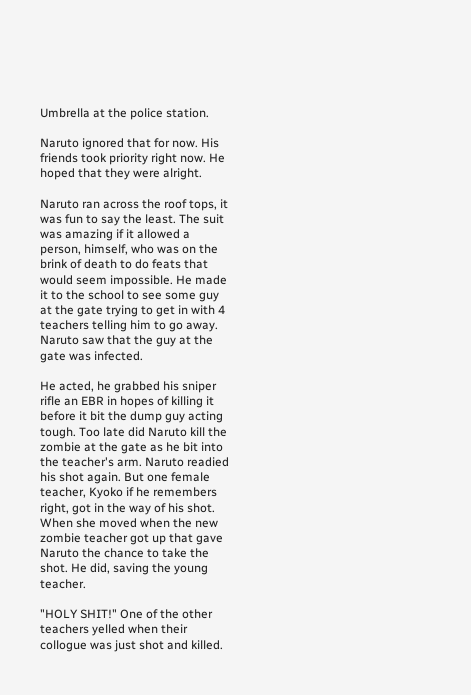Umbrella at the police station.

Naruto ignored that for now. His friends took priority right now. He hoped that they were alright.

Naruto ran across the roof tops, it was fun to say the least. The suit was amazing if it allowed a person, himself, who was on the brink of death to do feats that would seem impossible. He made it to the school to see some guy at the gate trying to get in with 4 teachers telling him to go away. Naruto saw that the guy at the gate was infected.

He acted, he grabbed his sniper rifle an EBR in hopes of killing it before it bit the dump guy acting tough. Too late did Naruto kill the zombie at the gate as he bit into the teacher's arm. Naruto readied his shot again. But one female teacher, Kyoko if he remembers right, got in the way of his shot. When she moved when the new zombie teacher got up that gave Naruto the chance to take the shot. He did, saving the young teacher.

"HOLY SHIT!" One of the other teachers yelled when their collogue was just shot and killed.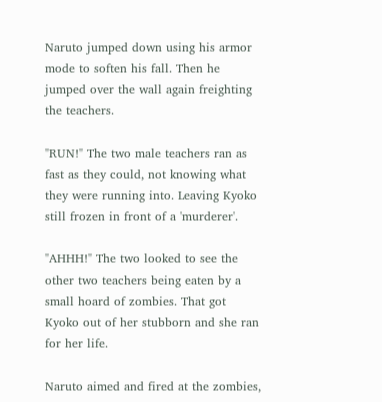Naruto jumped down using his armor mode to soften his fall. Then he jumped over the wall again freighting the teachers.

"RUN!" The two male teachers ran as fast as they could, not knowing what they were running into. Leaving Kyoko still frozen in front of a 'murderer'.

"AHHH!" The two looked to see the other two teachers being eaten by a small hoard of zombies. That got Kyoko out of her stubborn and she ran for her life.

Naruto aimed and fired at the zombies,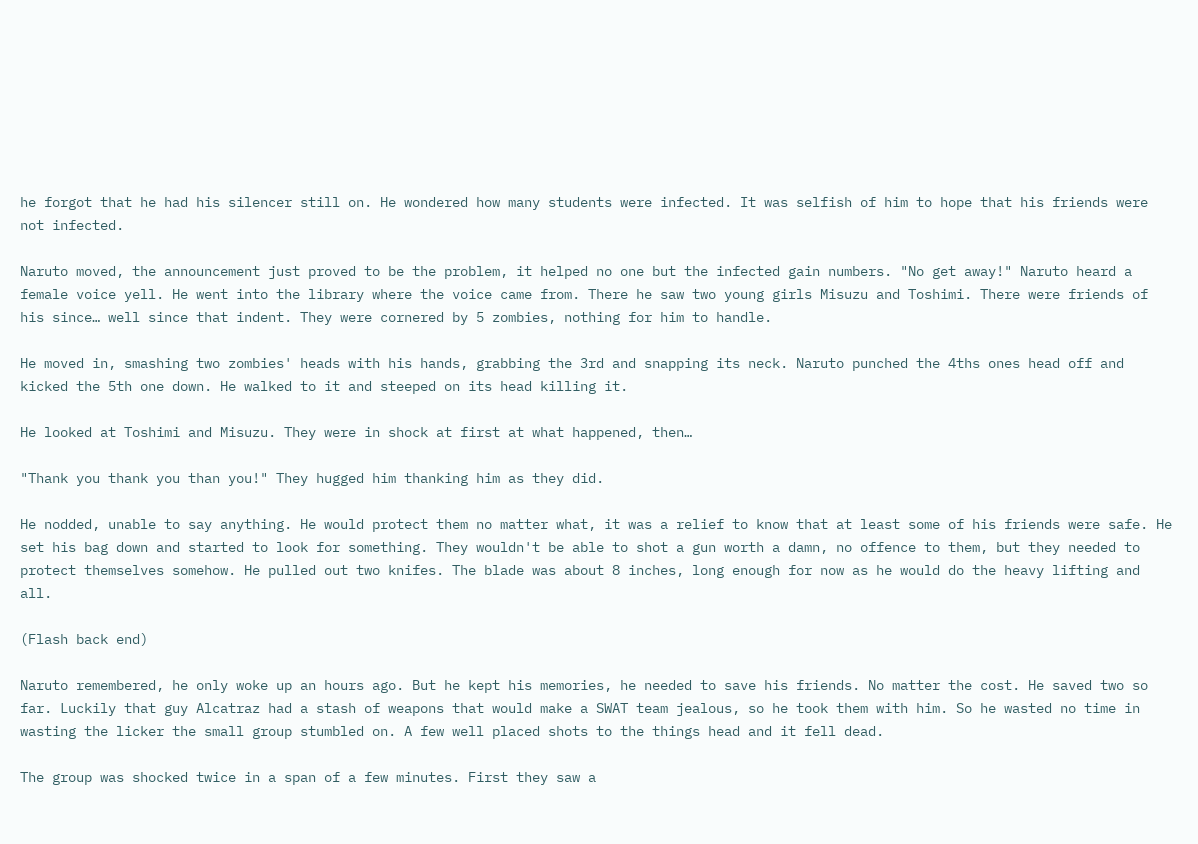he forgot that he had his silencer still on. He wondered how many students were infected. It was selfish of him to hope that his friends were not infected.

Naruto moved, the announcement just proved to be the problem, it helped no one but the infected gain numbers. "No get away!" Naruto heard a female voice yell. He went into the library where the voice came from. There he saw two young girls Misuzu and Toshimi. There were friends of his since… well since that indent. They were cornered by 5 zombies, nothing for him to handle.

He moved in, smashing two zombies' heads with his hands, grabbing the 3rd and snapping its neck. Naruto punched the 4ths ones head off and kicked the 5th one down. He walked to it and steeped on its head killing it.

He looked at Toshimi and Misuzu. They were in shock at first at what happened, then…

"Thank you thank you than you!" They hugged him thanking him as they did.

He nodded, unable to say anything. He would protect them no matter what, it was a relief to know that at least some of his friends were safe. He set his bag down and started to look for something. They wouldn't be able to shot a gun worth a damn, no offence to them, but they needed to protect themselves somehow. He pulled out two knifes. The blade was about 8 inches, long enough for now as he would do the heavy lifting and all.

(Flash back end)

Naruto remembered, he only woke up an hours ago. But he kept his memories, he needed to save his friends. No matter the cost. He saved two so far. Luckily that guy Alcatraz had a stash of weapons that would make a SWAT team jealous, so he took them with him. So he wasted no time in wasting the licker the small group stumbled on. A few well placed shots to the things head and it fell dead.

The group was shocked twice in a span of a few minutes. First they saw a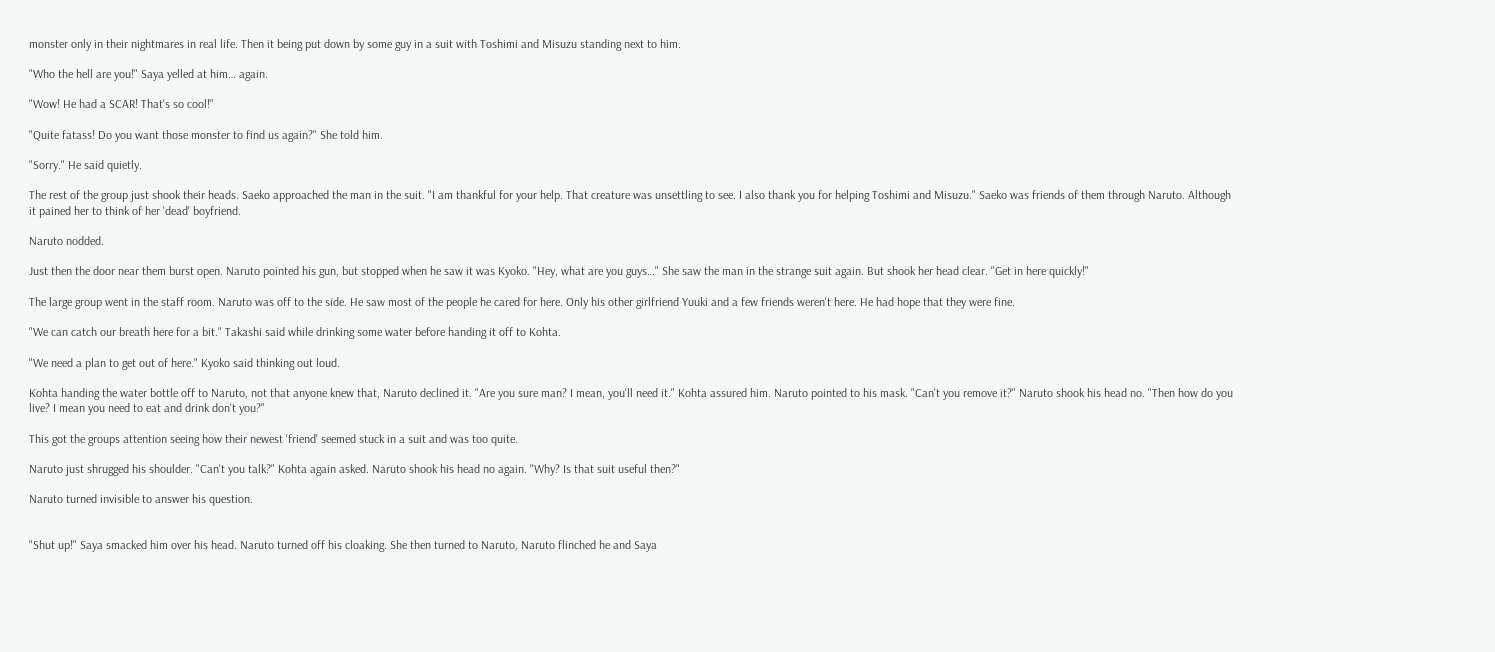monster only in their nightmares in real life. Then it being put down by some guy in a suit with Toshimi and Misuzu standing next to him.

"Who the hell are you!" Saya yelled at him… again.

"Wow! He had a SCAR! That's so cool!"

"Quite fatass! Do you want those monster to find us again?" She told him.

"Sorry." He said quietly.

The rest of the group just shook their heads. Saeko approached the man in the suit. "I am thankful for your help. That creature was unsettling to see. I also thank you for helping Toshimi and Misuzu." Saeko was friends of them through Naruto. Although it pained her to think of her 'dead' boyfriend.

Naruto nodded.

Just then the door near them burst open. Naruto pointed his gun, but stopped when he saw it was Kyoko. "Hey, what are you guys…" She saw the man in the strange suit again. But shook her head clear. "Get in here quickly!"

The large group went in the staff room. Naruto was off to the side. He saw most of the people he cared for here. Only his other girlfriend Yuuki and a few friends weren't here. He had hope that they were fine.

"We can catch our breath here for a bit." Takashi said while drinking some water before handing it off to Kohta.

"We need a plan to get out of here." Kyoko said thinking out loud.

Kohta handing the water bottle off to Naruto, not that anyone knew that, Naruto declined it. "Are you sure man? I mean, you'll need it." Kohta assured him. Naruto pointed to his mask. "Can't you remove it?" Naruto shook his head no. "Then how do you live? I mean you need to eat and drink don't you?"

This got the groups attention seeing how their newest 'friend' seemed stuck in a suit and was too quite.

Naruto just shrugged his shoulder. "Can't you talk?" Kohta again asked. Naruto shook his head no again. "Why? Is that suit useful then?"

Naruto turned invisible to answer his question.


"Shut up!" Saya smacked him over his head. Naruto turned off his cloaking. She then turned to Naruto, Naruto flinched he and Saya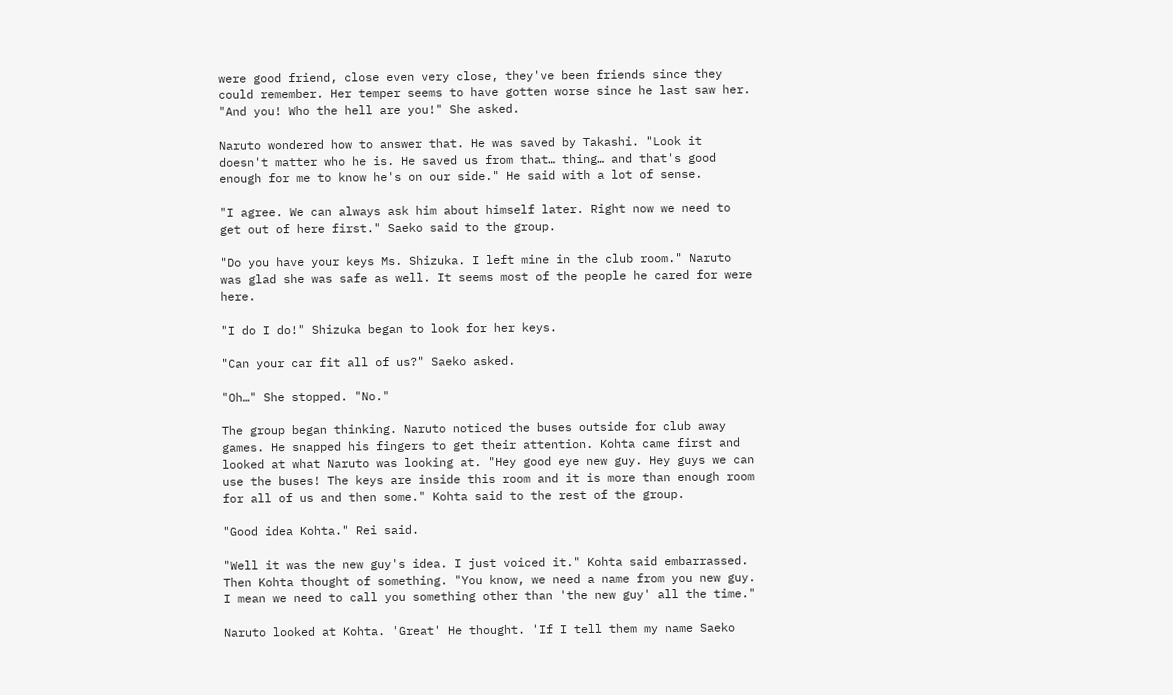were good friend, close even very close, they've been friends since they could remember. Her temper seems to have gotten worse since he last saw her. "And you! Who the hell are you!" She asked.

Naruto wondered how to answer that. He was saved by Takashi. "Look it doesn't matter who he is. He saved us from that… thing… and that's good enough for me to know he's on our side." He said with a lot of sense.

"I agree. We can always ask him about himself later. Right now we need to get out of here first." Saeko said to the group.

"Do you have your keys Ms. Shizuka. I left mine in the club room." Naruto was glad she was safe as well. It seems most of the people he cared for were here.

"I do I do!" Shizuka began to look for her keys.

"Can your car fit all of us?" Saeko asked.

"Oh…" She stopped. "No."

The group began thinking. Naruto noticed the buses outside for club away games. He snapped his fingers to get their attention. Kohta came first and looked at what Naruto was looking at. "Hey good eye new guy. Hey guys we can use the buses! The keys are inside this room and it is more than enough room for all of us and then some." Kohta said to the rest of the group.

"Good idea Kohta." Rei said.

"Well it was the new guy's idea. I just voiced it." Kohta said embarrassed. Then Kohta thought of something. "You know, we need a name from you new guy. I mean we need to call you something other than 'the new guy' all the time."

Naruto looked at Kohta. 'Great' He thought. 'If I tell them my name Saeko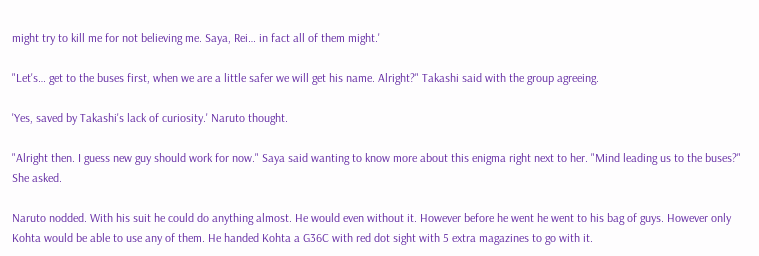might try to kill me for not believing me. Saya, Rei… in fact all of them might.'

"Let's… get to the buses first, when we are a little safer we will get his name. Alright?" Takashi said with the group agreeing.

'Yes, saved by Takashi's lack of curiosity.' Naruto thought.

"Alright then. I guess new guy should work for now." Saya said wanting to know more about this enigma right next to her. "Mind leading us to the buses?" She asked.

Naruto nodded. With his suit he could do anything almost. He would even without it. However before he went he went to his bag of guys. However only Kohta would be able to use any of them. He handed Kohta a G36C with red dot sight with 5 extra magazines to go with it.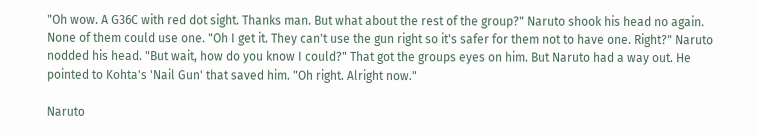"Oh wow. A G36C with red dot sight. Thanks man. But what about the rest of the group?" Naruto shook his head no again. None of them could use one. "Oh I get it. They can't use the gun right so it's safer for them not to have one. Right?" Naruto nodded his head. "But wait, how do you know I could?" That got the groups eyes on him. But Naruto had a way out. He pointed to Kohta's 'Nail Gun' that saved him. "Oh right. Alright now."

Naruto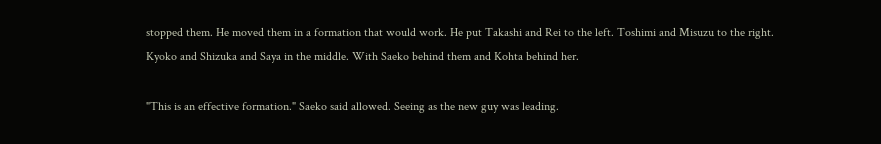stopped them. He moved them in a formation that would work. He put Takashi and Rei to the left. Toshimi and Misuzu to the right. Kyoko and Shizuka and Saya in the middle. With Saeko behind them and Kohta behind her.

"This is an effective formation." Saeko said allowed. Seeing as the new guy was leading.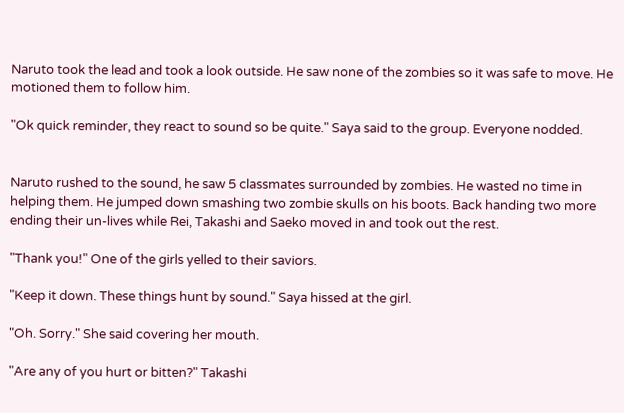Naruto took the lead and took a look outside. He saw none of the zombies so it was safe to move. He motioned them to follow him.

"Ok quick reminder, they react to sound so be quite." Saya said to the group. Everyone nodded.


Naruto rushed to the sound, he saw 5 classmates surrounded by zombies. He wasted no time in helping them. He jumped down smashing two zombie skulls on his boots. Back handing two more ending their un-lives while Rei, Takashi and Saeko moved in and took out the rest.

"Thank you!" One of the girls yelled to their saviors.

"Keep it down. These things hunt by sound." Saya hissed at the girl.

"Oh. Sorry." She said covering her mouth.

"Are any of you hurt or bitten?" Takashi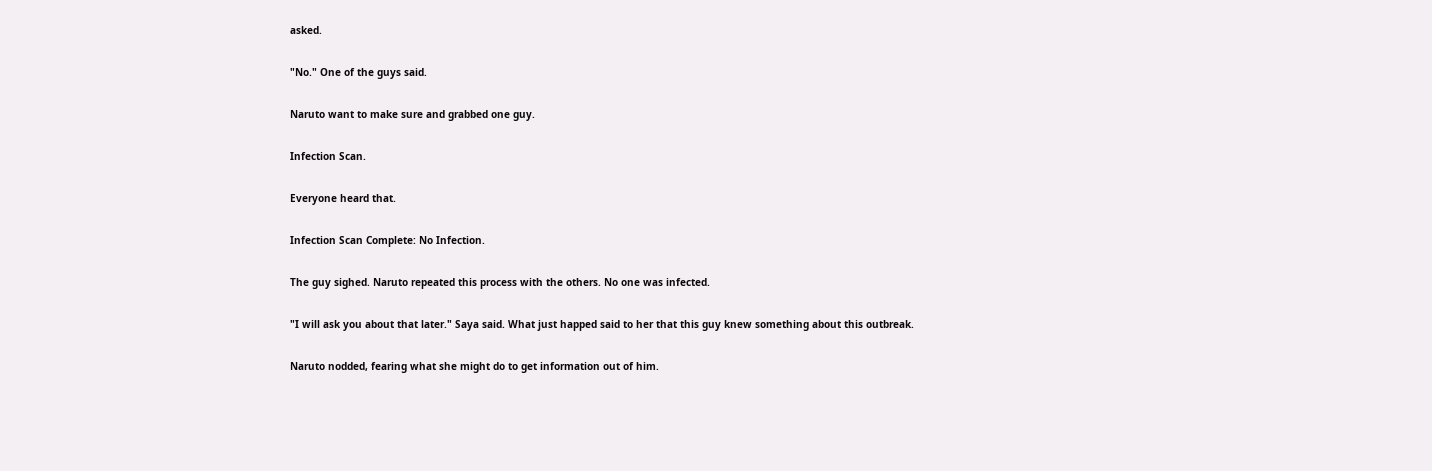asked.

"No." One of the guys said.

Naruto want to make sure and grabbed one guy.

Infection Scan.

Everyone heard that.

Infection Scan Complete: No Infection.

The guy sighed. Naruto repeated this process with the others. No one was infected.

"I will ask you about that later." Saya said. What just happed said to her that this guy knew something about this outbreak.

Naruto nodded, fearing what she might do to get information out of him.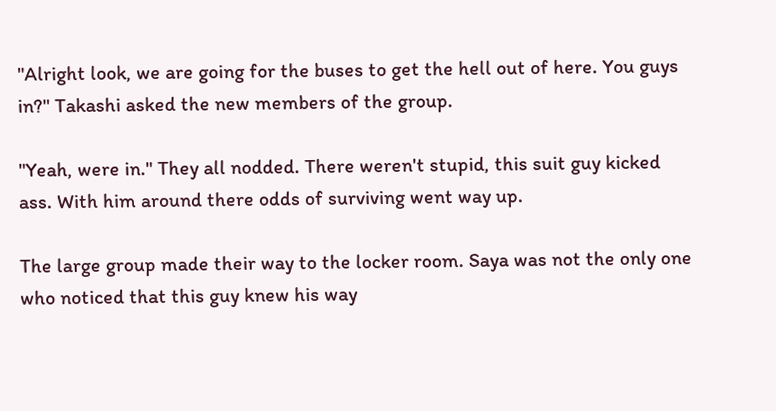"Alright look, we are going for the buses to get the hell out of here. You guys in?" Takashi asked the new members of the group.

"Yeah, were in." They all nodded. There weren't stupid, this suit guy kicked ass. With him around there odds of surviving went way up.

The large group made their way to the locker room. Saya was not the only one who noticed that this guy knew his way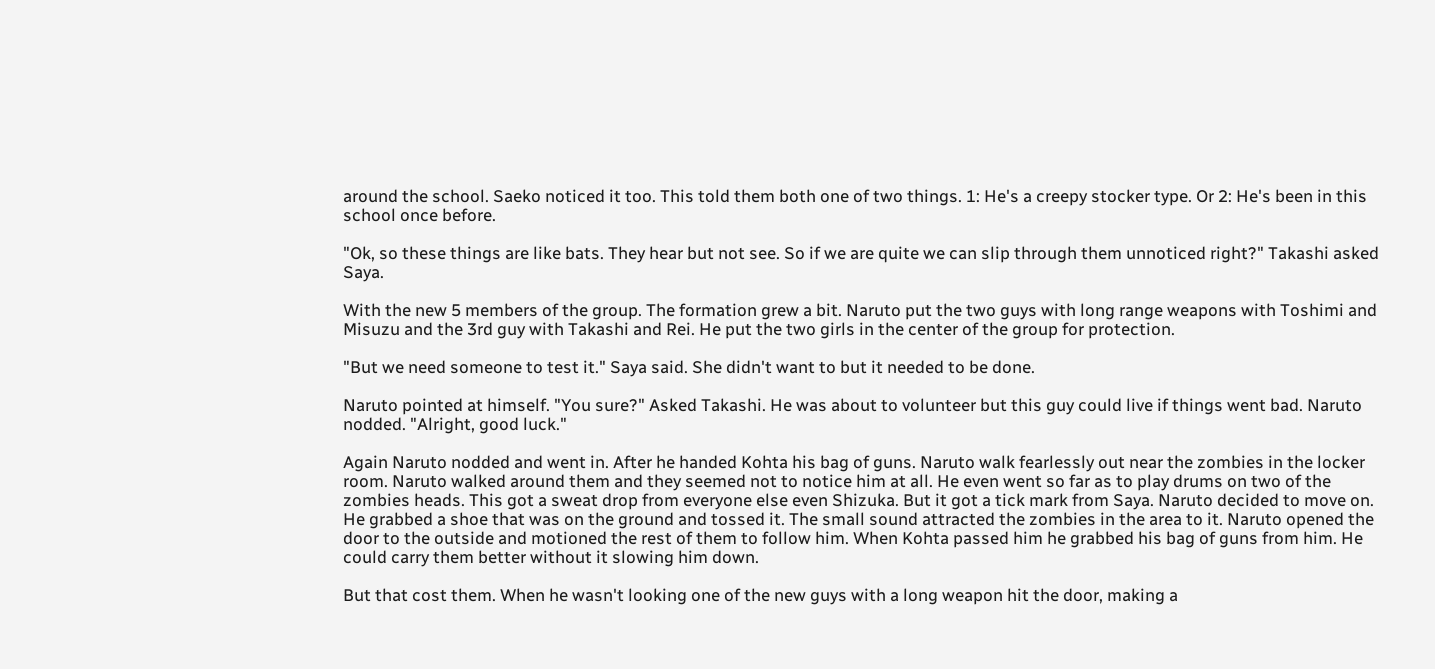around the school. Saeko noticed it too. This told them both one of two things. 1: He's a creepy stocker type. Or 2: He's been in this school once before.

"Ok, so these things are like bats. They hear but not see. So if we are quite we can slip through them unnoticed right?" Takashi asked Saya.

With the new 5 members of the group. The formation grew a bit. Naruto put the two guys with long range weapons with Toshimi and Misuzu and the 3rd guy with Takashi and Rei. He put the two girls in the center of the group for protection.

"But we need someone to test it." Saya said. She didn't want to but it needed to be done.

Naruto pointed at himself. "You sure?" Asked Takashi. He was about to volunteer but this guy could live if things went bad. Naruto nodded. "Alright, good luck."

Again Naruto nodded and went in. After he handed Kohta his bag of guns. Naruto walk fearlessly out near the zombies in the locker room. Naruto walked around them and they seemed not to notice him at all. He even went so far as to play drums on two of the zombies heads. This got a sweat drop from everyone else even Shizuka. But it got a tick mark from Saya. Naruto decided to move on. He grabbed a shoe that was on the ground and tossed it. The small sound attracted the zombies in the area to it. Naruto opened the door to the outside and motioned the rest of them to follow him. When Kohta passed him he grabbed his bag of guns from him. He could carry them better without it slowing him down.

But that cost them. When he wasn't looking one of the new guys with a long weapon hit the door, making a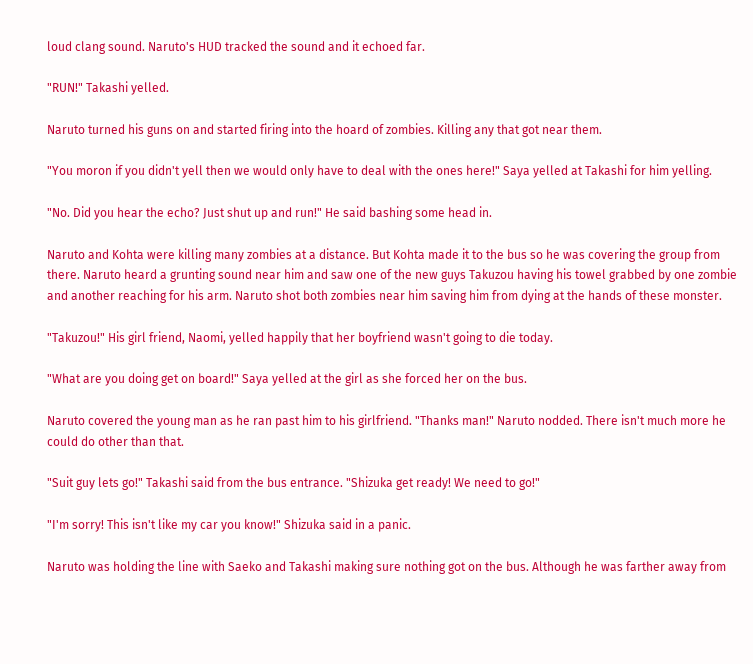loud clang sound. Naruto's HUD tracked the sound and it echoed far.

"RUN!" Takashi yelled.

Naruto turned his guns on and started firing into the hoard of zombies. Killing any that got near them.

"You moron if you didn't yell then we would only have to deal with the ones here!" Saya yelled at Takashi for him yelling.

"No. Did you hear the echo? Just shut up and run!" He said bashing some head in.

Naruto and Kohta were killing many zombies at a distance. But Kohta made it to the bus so he was covering the group from there. Naruto heard a grunting sound near him and saw one of the new guys Takuzou having his towel grabbed by one zombie and another reaching for his arm. Naruto shot both zombies near him saving him from dying at the hands of these monster.

"Takuzou!" His girl friend, Naomi, yelled happily that her boyfriend wasn't going to die today.

"What are you doing get on board!" Saya yelled at the girl as she forced her on the bus.

Naruto covered the young man as he ran past him to his girlfriend. "Thanks man!" Naruto nodded. There isn't much more he could do other than that.

"Suit guy lets go!" Takashi said from the bus entrance. "Shizuka get ready! We need to go!"

"I'm sorry! This isn't like my car you know!" Shizuka said in a panic.

Naruto was holding the line with Saeko and Takashi making sure nothing got on the bus. Although he was farther away from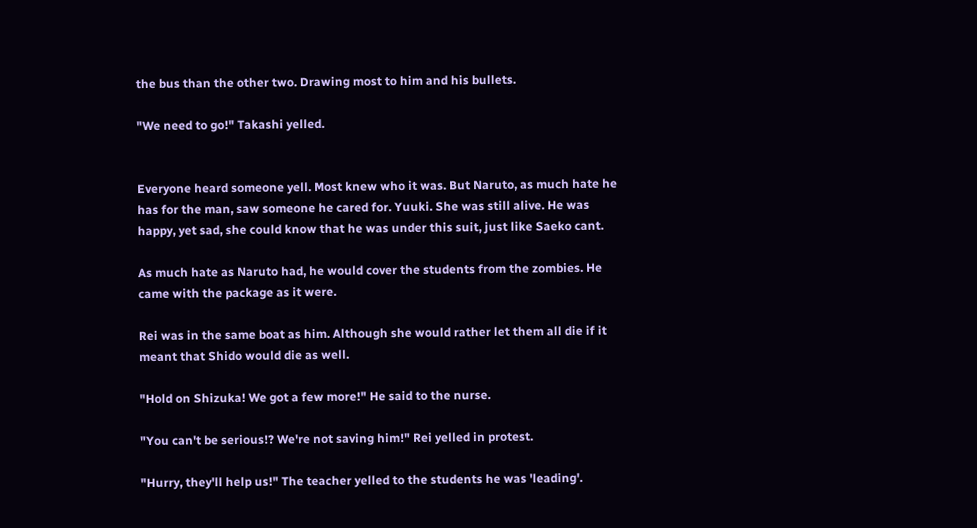the bus than the other two. Drawing most to him and his bullets.

"We need to go!" Takashi yelled.


Everyone heard someone yell. Most knew who it was. But Naruto, as much hate he has for the man, saw someone he cared for. Yuuki. She was still alive. He was happy, yet sad, she could know that he was under this suit, just like Saeko cant.

As much hate as Naruto had, he would cover the students from the zombies. He came with the package as it were.

Rei was in the same boat as him. Although she would rather let them all die if it meant that Shido would die as well.

"Hold on Shizuka! We got a few more!" He said to the nurse.

"You can't be serious!? We're not saving him!" Rei yelled in protest.

"Hurry, they'll help us!" The teacher yelled to the students he was 'leading'.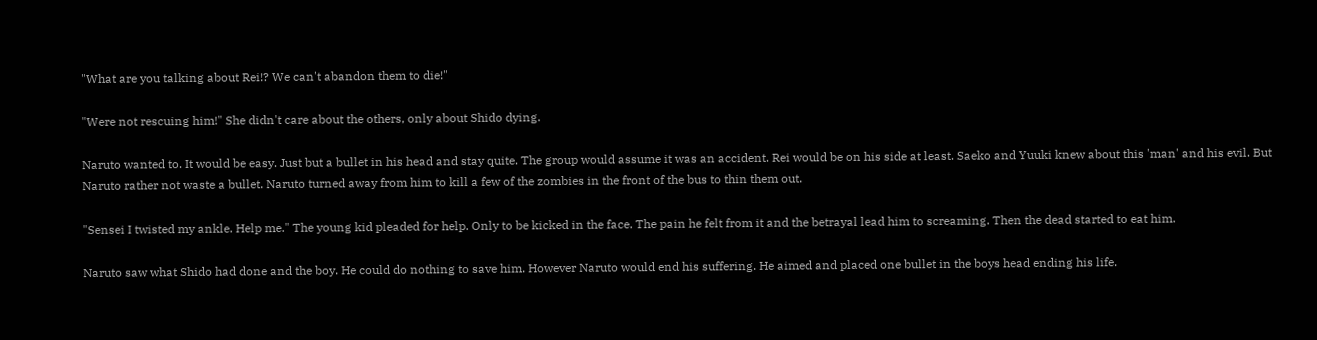"What are you talking about Rei!? We can't abandon them to die!"

"Were not rescuing him!" She didn't care about the others, only about Shido dying.

Naruto wanted to. It would be easy. Just but a bullet in his head and stay quite. The group would assume it was an accident. Rei would be on his side at least. Saeko and Yuuki knew about this 'man' and his evil. But Naruto rather not waste a bullet. Naruto turned away from him to kill a few of the zombies in the front of the bus to thin them out.

"Sensei I twisted my ankle. Help me." The young kid pleaded for help. Only to be kicked in the face. The pain he felt from it and the betrayal lead him to screaming. Then the dead started to eat him.

Naruto saw what Shido had done and the boy. He could do nothing to save him. However Naruto would end his suffering. He aimed and placed one bullet in the boys head ending his life.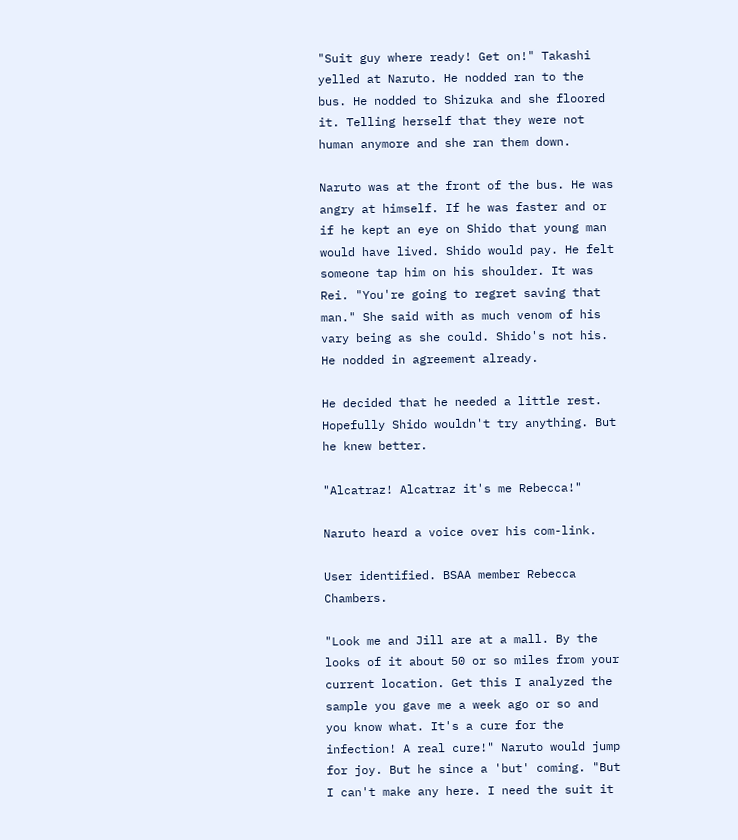"Suit guy where ready! Get on!" Takashi yelled at Naruto. He nodded ran to the bus. He nodded to Shizuka and she floored it. Telling herself that they were not human anymore and she ran them down.

Naruto was at the front of the bus. He was angry at himself. If he was faster and or if he kept an eye on Shido that young man would have lived. Shido would pay. He felt someone tap him on his shoulder. It was Rei. "You're going to regret saving that man." She said with as much venom of his vary being as she could. Shido's not his. He nodded in agreement already.

He decided that he needed a little rest. Hopefully Shido wouldn't try anything. But he knew better.

"Alcatraz! Alcatraz it's me Rebecca!"

Naruto heard a voice over his com-link.

User identified. BSAA member Rebecca Chambers.

"Look me and Jill are at a mall. By the looks of it about 50 or so miles from your current location. Get this I analyzed the sample you gave me a week ago or so and you know what. It's a cure for the infection! A real cure!" Naruto would jump for joy. But he since a 'but' coming. "But I can't make any here. I need the suit it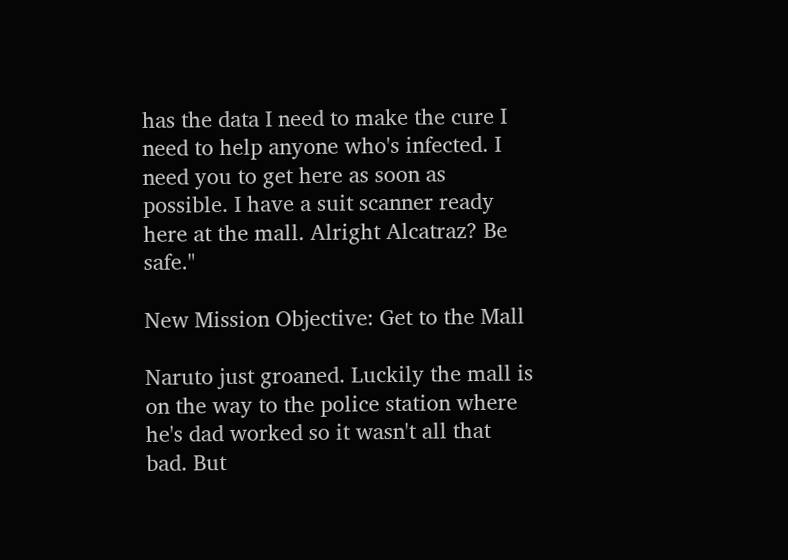has the data I need to make the cure I need to help anyone who's infected. I need you to get here as soon as possible. I have a suit scanner ready here at the mall. Alright Alcatraz? Be safe."

New Mission Objective: Get to the Mall

Naruto just groaned. Luckily the mall is on the way to the police station where he's dad worked so it wasn't all that bad. But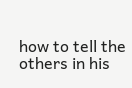how to tell the others in his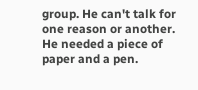group. He can't talk for one reason or another. He needed a piece of paper and a pen.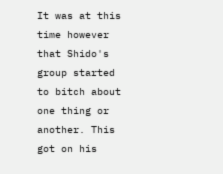It was at this time however that Shido's group started to bitch about one thing or another. This got on his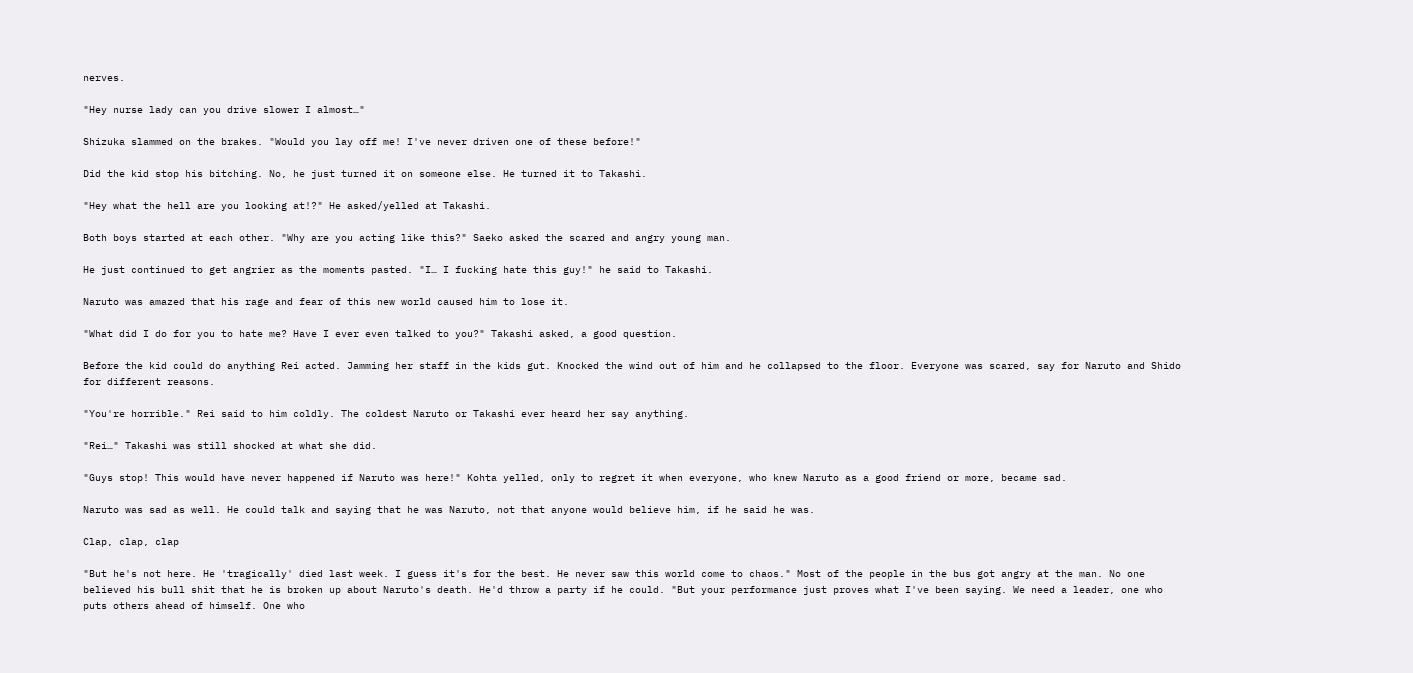nerves.

"Hey nurse lady can you drive slower I almost…"

Shizuka slammed on the brakes. "Would you lay off me! I've never driven one of these before!"

Did the kid stop his bitching. No, he just turned it on someone else. He turned it to Takashi.

"Hey what the hell are you looking at!?" He asked/yelled at Takashi.

Both boys started at each other. "Why are you acting like this?" Saeko asked the scared and angry young man.

He just continued to get angrier as the moments pasted. "I… I fucking hate this guy!" he said to Takashi.

Naruto was amazed that his rage and fear of this new world caused him to lose it.

"What did I do for you to hate me? Have I ever even talked to you?" Takashi asked, a good question.

Before the kid could do anything Rei acted. Jamming her staff in the kids gut. Knocked the wind out of him and he collapsed to the floor. Everyone was scared, say for Naruto and Shido for different reasons.

"You're horrible." Rei said to him coldly. The coldest Naruto or Takashi ever heard her say anything.

"Rei…" Takashi was still shocked at what she did.

"Guys stop! This would have never happened if Naruto was here!" Kohta yelled, only to regret it when everyone, who knew Naruto as a good friend or more, became sad.

Naruto was sad as well. He could talk and saying that he was Naruto, not that anyone would believe him, if he said he was.

Clap, clap, clap

"But he's not here. He 'tragically' died last week. I guess it's for the best. He never saw this world come to chaos." Most of the people in the bus got angry at the man. No one believed his bull shit that he is broken up about Naruto's death. He'd throw a party if he could. "But your performance just proves what I've been saying. We need a leader, one who puts others ahead of himself. One who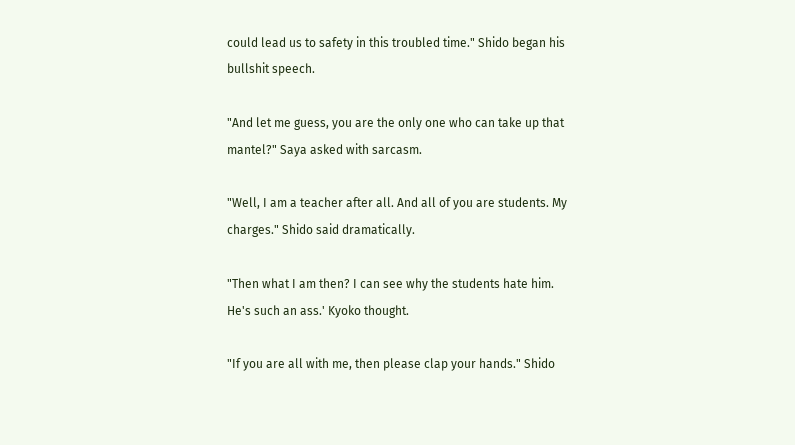could lead us to safety in this troubled time." Shido began his bullshit speech.

"And let me guess, you are the only one who can take up that mantel?" Saya asked with sarcasm.

"Well, I am a teacher after all. And all of you are students. My charges." Shido said dramatically.

"Then what I am then? I can see why the students hate him. He's such an ass.' Kyoko thought.

"If you are all with me, then please clap your hands." Shido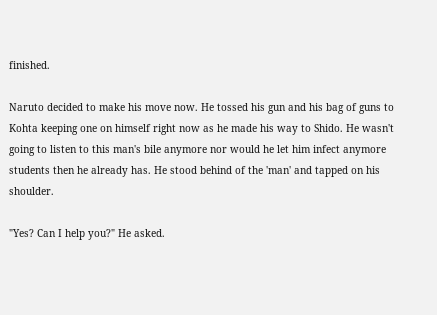finished.

Naruto decided to make his move now. He tossed his gun and his bag of guns to Kohta keeping one on himself right now as he made his way to Shido. He wasn't going to listen to this man's bile anymore nor would he let him infect anymore students then he already has. He stood behind of the 'man' and tapped on his shoulder.

"Yes? Can I help you?" He asked.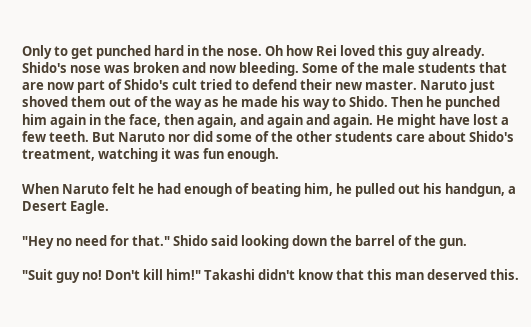Only to get punched hard in the nose. Oh how Rei loved this guy already. Shido's nose was broken and now bleeding. Some of the male students that are now part of Shido's cult tried to defend their new master. Naruto just shoved them out of the way as he made his way to Shido. Then he punched him again in the face, then again, and again and again. He might have lost a few teeth. But Naruto nor did some of the other students care about Shido's treatment, watching it was fun enough.

When Naruto felt he had enough of beating him, he pulled out his handgun, a Desert Eagle.

"Hey no need for that." Shido said looking down the barrel of the gun.

"Suit guy no! Don't kill him!" Takashi didn't know that this man deserved this.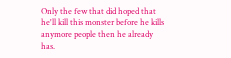Only the few that did hoped that he'll kill this monster before he kills anymore people then he already has.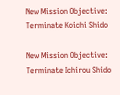New Mission Objective: Terminate Koichi Shido

New Mission Objective: Terminate Ichirou Shido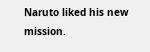Naruto liked his new mission.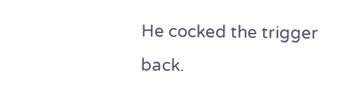He cocked the trigger back.